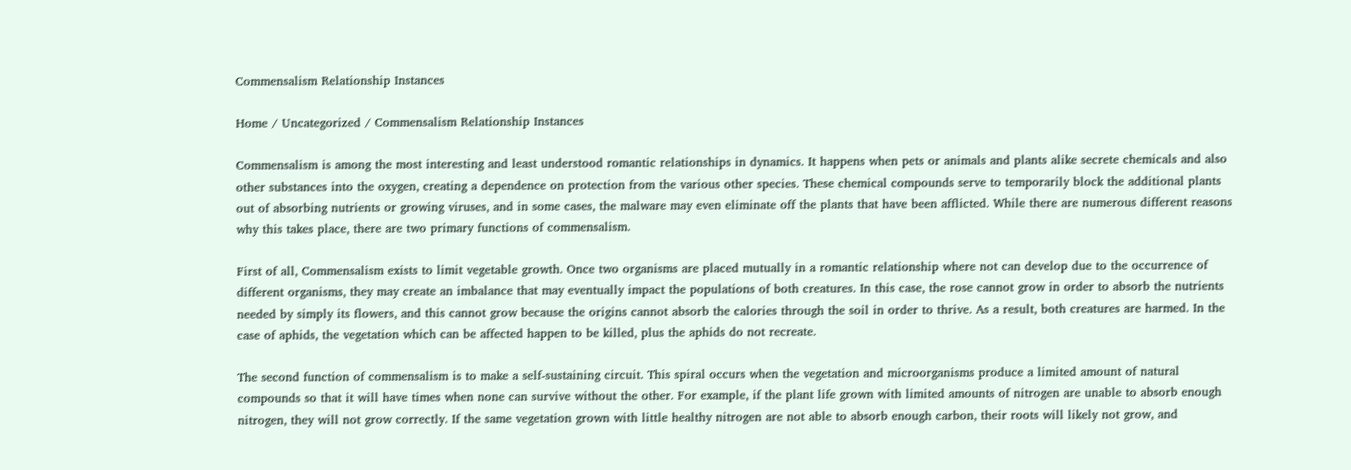Commensalism Relationship Instances

Home / Uncategorized / Commensalism Relationship Instances

Commensalism is among the most interesting and least understood romantic relationships in dynamics. It happens when pets or animals and plants alike secrete chemicals and also other substances into the oxygen, creating a dependence on protection from the various other species. These chemical compounds serve to temporarily block the additional plants out of absorbing nutrients or growing viruses, and in some cases, the malware may even eliminate off the plants that have been afflicted. While there are numerous different reasons why this takes place, there are two primary functions of commensalism.

First of all, Commensalism exists to limit vegetable growth. Once two organisms are placed mutually in a romantic relationship where not can develop due to the occurrence of different organisms, they may create an imbalance that may eventually impact the populations of both creatures. In this case, the rose cannot grow in order to absorb the nutrients needed by simply its flowers, and this cannot grow because the origins cannot absorb the calories through the soil in order to thrive. As a result, both creatures are harmed. In the case of aphids, the vegetation which can be affected happen to be killed, plus the aphids do not recreate.

The second function of commensalism is to make a self-sustaining circuit. This spiral occurs when the vegetation and microorganisms produce a limited amount of natural compounds so that it will have times when none can survive without the other. For example, if the plant life grown with limited amounts of nitrogen are unable to absorb enough nitrogen, they will not grow correctly. If the same vegetation grown with little healthy nitrogen are not able to absorb enough carbon, their roots will likely not grow, and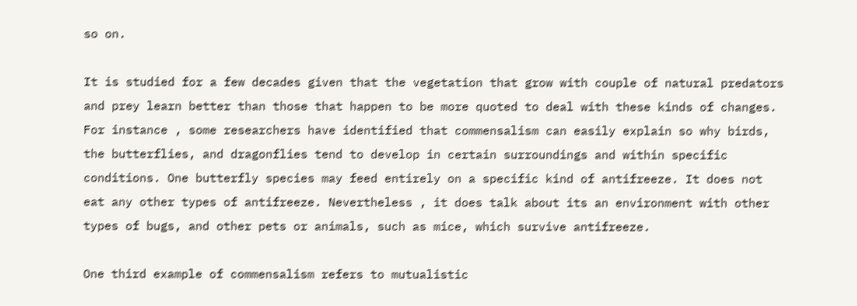so on.

It is studied for a few decades given that the vegetation that grow with couple of natural predators and prey learn better than those that happen to be more quoted to deal with these kinds of changes. For instance , some researchers have identified that commensalism can easily explain so why birds, the butterflies, and dragonflies tend to develop in certain surroundings and within specific conditions. One butterfly species may feed entirely on a specific kind of antifreeze. It does not eat any other types of antifreeze. Nevertheless , it does talk about its an environment with other types of bugs, and other pets or animals, such as mice, which survive antifreeze.

One third example of commensalism refers to mutualistic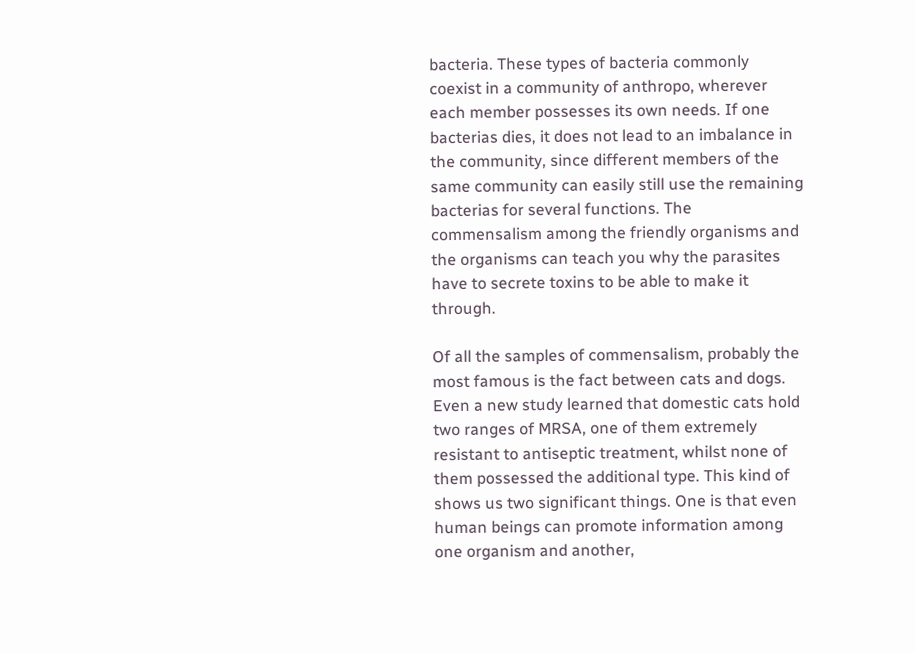bacteria. These types of bacteria commonly coexist in a community of anthropo, wherever each member possesses its own needs. If one bacterias dies, it does not lead to an imbalance in the community, since different members of the same community can easily still use the remaining bacterias for several functions. The commensalism among the friendly organisms and the organisms can teach you why the parasites have to secrete toxins to be able to make it through.

Of all the samples of commensalism, probably the most famous is the fact between cats and dogs. Even a new study learned that domestic cats hold two ranges of MRSA, one of them extremely resistant to antiseptic treatment, whilst none of them possessed the additional type. This kind of shows us two significant things. One is that even human beings can promote information among one organism and another,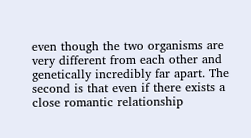even though the two organisms are very different from each other and genetically incredibly far apart. The second is that even if there exists a close romantic relationship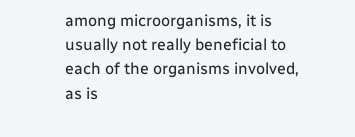among microorganisms, it is usually not really beneficial to each of the organisms involved, as is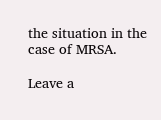the situation in the case of MRSA.

Leave a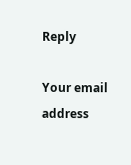Reply

Your email address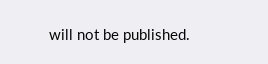will not be published.